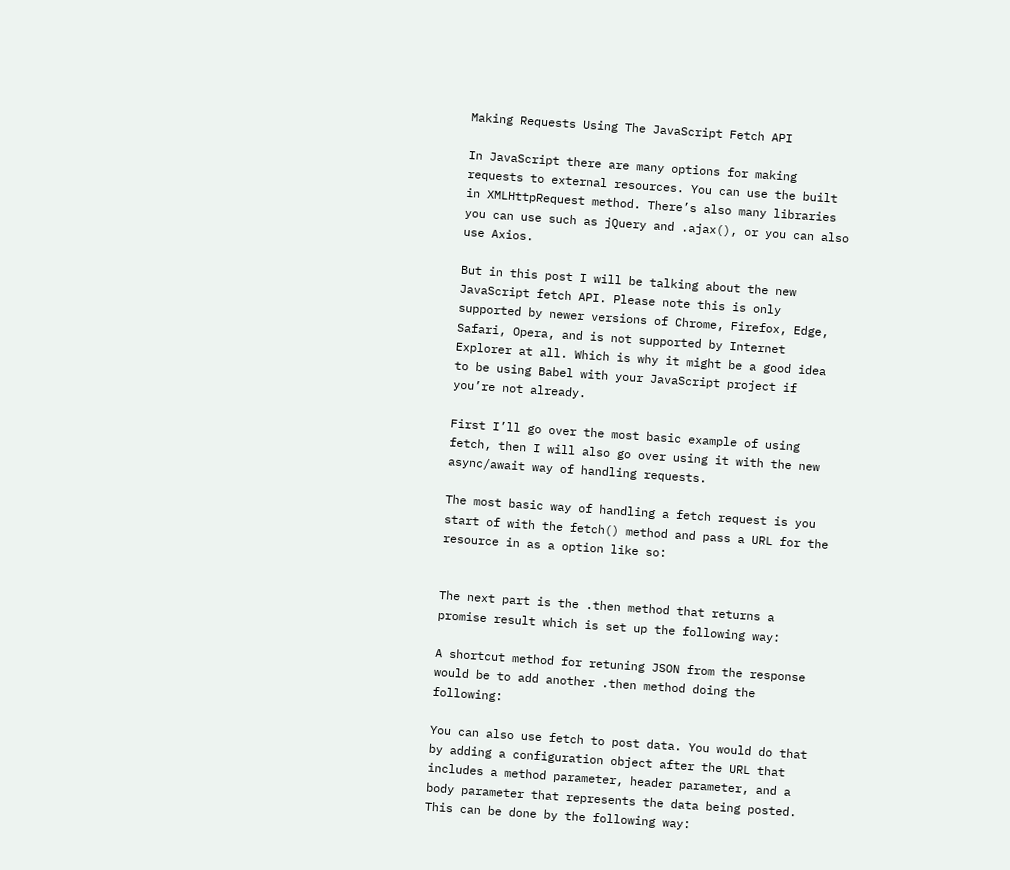Making Requests Using The JavaScript Fetch API

In JavaScript there are many options for making requests to external resources. You can use the built in XMLHttpRequest method. There’s also many libraries you can use such as jQuery and .ajax(), or you can also use Axios.

But in this post I will be talking about the new JavaScript fetch API. Please note this is only supported by newer versions of Chrome, Firefox, Edge, Safari, Opera, and is not supported by Internet Explorer at all. Which is why it might be a good idea to be using Babel with your JavaScript project if you’re not already.

First I’ll go over the most basic example of using fetch, then I will also go over using it with the new async/await way of handling requests.

The most basic way of handling a fetch request is you start of with the fetch() method and pass a URL for the resource in as a option like so:


The next part is the .then method that returns a promise result which is set up the following way:

A shortcut method for retuning JSON from the response would be to add another .then method doing the following:

You can also use fetch to post data. You would do that by adding a configuration object after the URL that includes a method parameter, header parameter, and a body parameter that represents the data being posted. This can be done by the following way: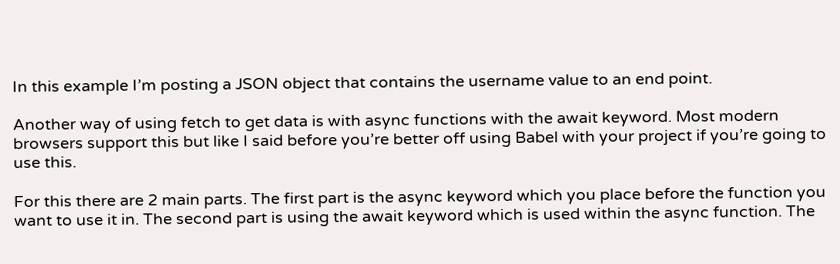In this example I’m posting a JSON object that contains the username value to an end point.

Another way of using fetch to get data is with async functions with the await keyword. Most modern browsers support this but like I said before you’re better off using Babel with your project if you’re going to use this.

For this there are 2 main parts. The first part is the async keyword which you place before the function you want to use it in. The second part is using the await keyword which is used within the async function. The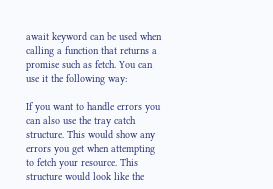await keyword can be used when calling a function that returns a promise such as fetch. You can use it the following way:

If you want to handle errors you can also use the tray catch structure. This would show any errors you get when attempting to fetch your resource. This structure would look like the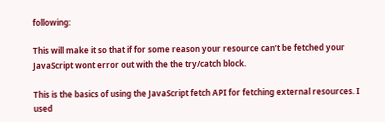following:

This will make it so that if for some reason your resource can’t be fetched your JavaScript wont error out with the the try/catch block.

This is the basics of using the JavaScript fetch API for fetching external resources. I used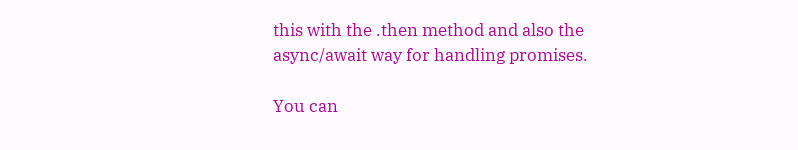this with the .then method and also the async/await way for handling promises.

You can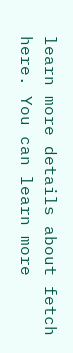learn more details about fetch here. You can learn more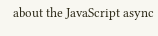about the JavaScript async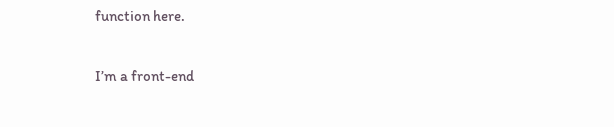function here.

I’m a front-end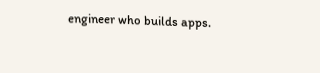engineer who builds apps.